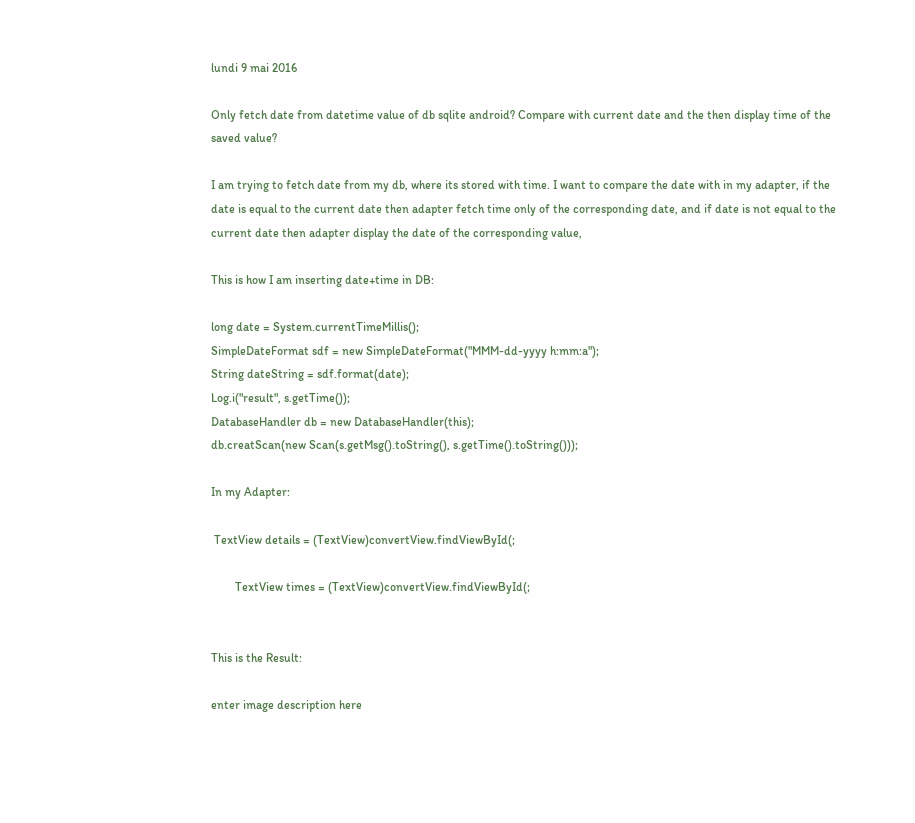lundi 9 mai 2016

Only fetch date from datetime value of db sqlite android? Compare with current date and the then display time of the saved value?

I am trying to fetch date from my db, where its stored with time. I want to compare the date with in my adapter, if the date is equal to the current date then adapter fetch time only of the corresponding date, and if date is not equal to the current date then adapter display the date of the corresponding value,

This is how I am inserting date+time in DB:

long date = System.currentTimeMillis();
SimpleDateFormat sdf = new SimpleDateFormat("MMM-dd-yyyy h:mm:a");
String dateString = sdf.format(date);
Log.i("result", s.getTime());
DatabaseHandler db = new DatabaseHandler(this);
db.creatScan(new Scan(s.getMsg().toString(), s.getTime().toString()));

In my Adapter:

 TextView details = (TextView)convertView.findViewById(;

        TextView times = (TextView)convertView.findViewById(;


This is the Result:

enter image description here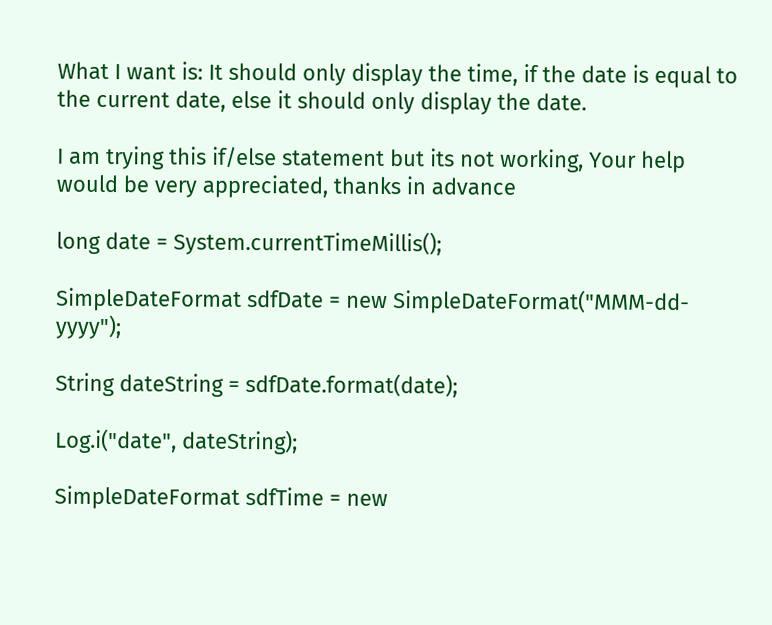What I want is: It should only display the time, if the date is equal to the current date, else it should only display the date.

I am trying this if/else statement but its not working, Your help would be very appreciated, thanks in advance

long date = System.currentTimeMillis();

SimpleDateFormat sdfDate = new SimpleDateFormat("MMM-dd-yyyy");

String dateString = sdfDate.format(date);

Log.i("date", dateString);

SimpleDateFormat sdfTime = new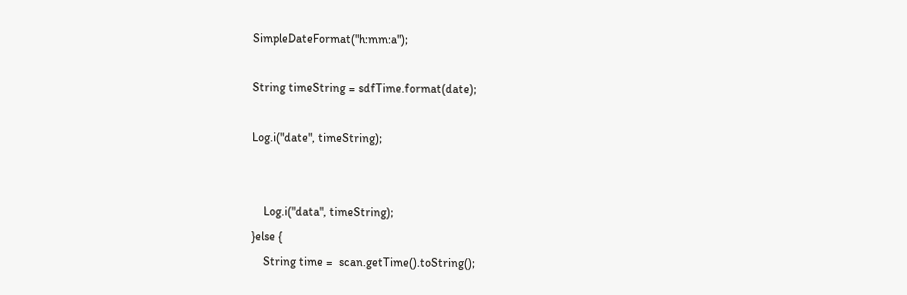SimpleDateFormat("h:mm:a");

String timeString = sdfTime.format(date);

Log.i("date", timeString);


    Log.i("data", timeString);
}else {
    String time =  scan.getTime().toString();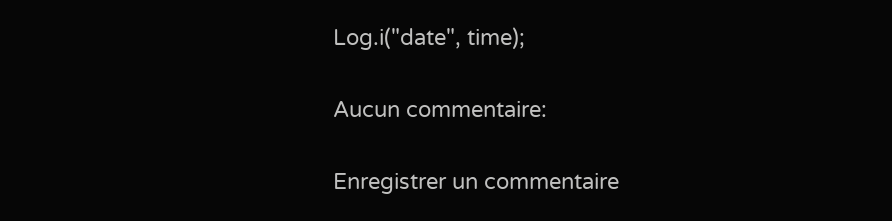Log.i("date", time);

Aucun commentaire:

Enregistrer un commentaire